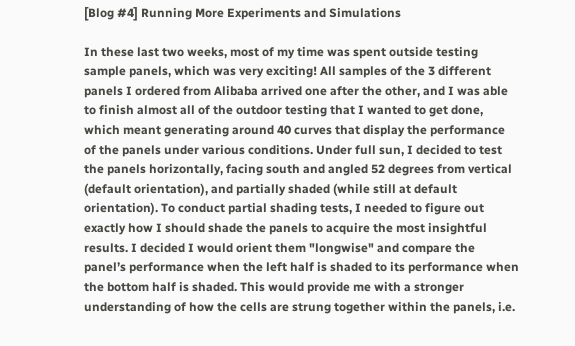[Blog #4] Running More Experiments and Simulations

In these last two weeks, most of my time was spent outside testing sample panels, which was very exciting! All samples of the 3 different panels I ordered from Alibaba arrived one after the other, and I was able to finish almost all of the outdoor testing that I wanted to get done, which meant generating around 40 curves that display the performance of the panels under various conditions. Under full sun, I decided to test the panels horizontally, facing south and angled 52 degrees from vertical (default orientation), and partially shaded (while still at default orientation). To conduct partial shading tests, I needed to figure out exactly how I should shade the panels to acquire the most insightful results. I decided I would orient them "longwise" and compare the panel’s performance when the left half is shaded to its performance when the bottom half is shaded. This would provide me with a stronger understanding of how the cells are strung together within the panels, i.e.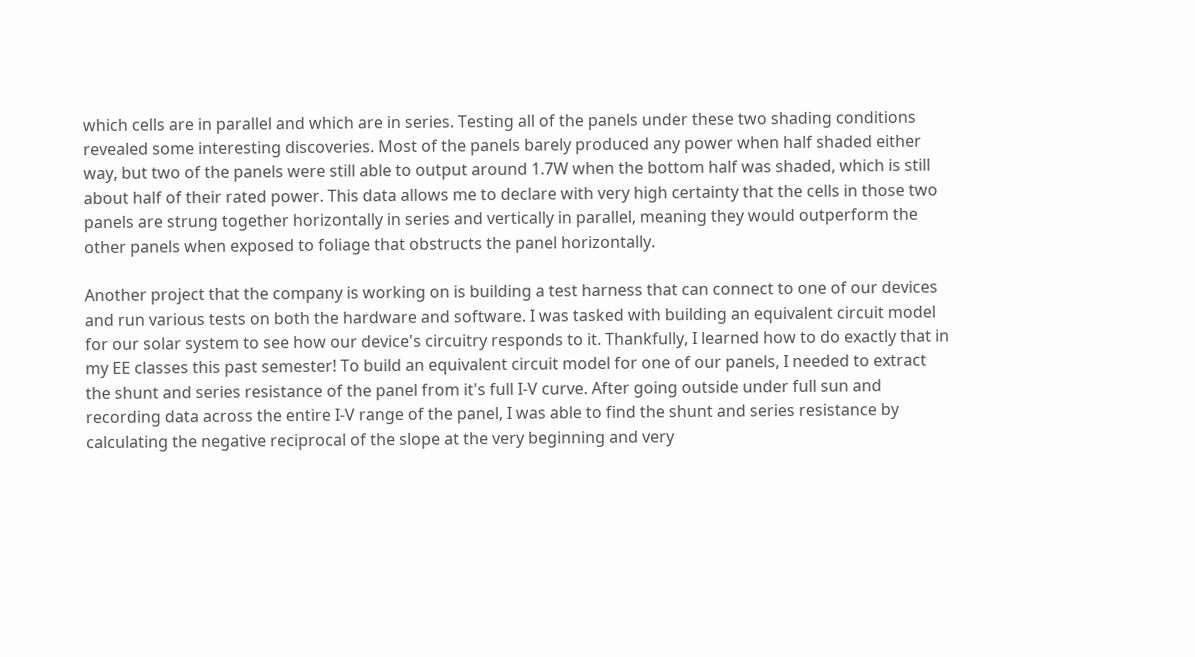which cells are in parallel and which are in series. Testing all of the panels under these two shading conditions revealed some interesting discoveries. Most of the panels barely produced any power when half shaded either way, but two of the panels were still able to output around 1.7W when the bottom half was shaded, which is still about half of their rated power. This data allows me to declare with very high certainty that the cells in those two panels are strung together horizontally in series and vertically in parallel, meaning they would outperform the other panels when exposed to foliage that obstructs the panel horizontally.

Another project that the company is working on is building a test harness that can connect to one of our devices and run various tests on both the hardware and software. I was tasked with building an equivalent circuit model for our solar system to see how our device's circuitry responds to it. Thankfully, I learned how to do exactly that in my EE classes this past semester! To build an equivalent circuit model for one of our panels, I needed to extract the shunt and series resistance of the panel from it's full I-V curve. After going outside under full sun and recording data across the entire I-V range of the panel, I was able to find the shunt and series resistance by calculating the negative reciprocal of the slope at the very beginning and very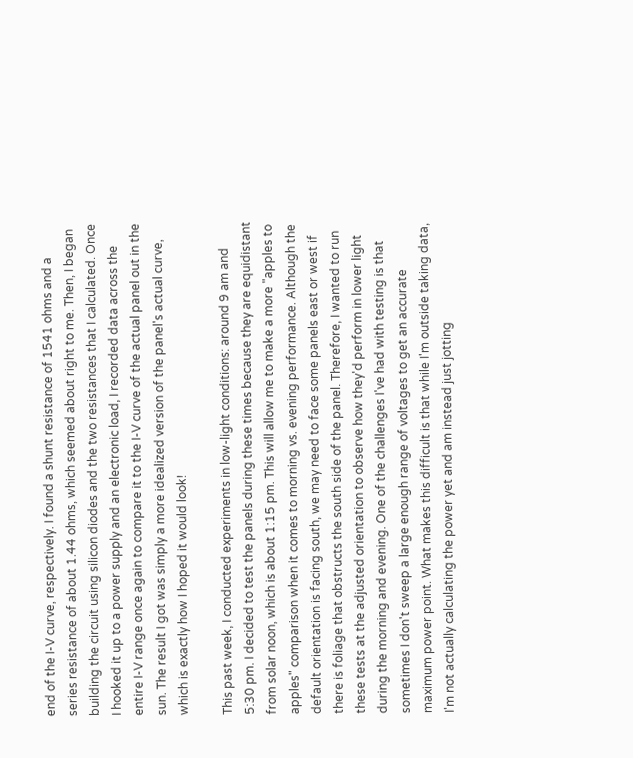end of the I-V curve, respectively. I found a shunt resistance of 1541 ohms and a series resistance of about 1.44 ohms, which seemed about right to me. Then, I began building the circuit using silicon diodes and the two resistances that I calculated. Once I hooked it up to a power supply and an electronic load, I recorded data across the entire I-V range once again to compare it to the I-V curve of the actual panel out in the sun. The result I got was simply a more idealized version of the panel's actual curve, which is exactly how I hoped it would look!

This past week, I conducted experiments in low-light conditions: around 9 am and 5:30 pm. I decided to test the panels during these times because they are equidistant from solar noon, which is about 1:15 pm. This will allow me to make a more "apples to apples" comparison when it comes to morning vs. evening performance. Although the default orientation is facing south, we may need to face some panels east or west if there is foliage that obstructs the south side of the panel. Therefore, I wanted to run these tests at the adjusted orientation to observe how they'd perform in lower light during the morning and evening. One of the challenges I've had with testing is that sometimes I don't sweep a large enough range of voltages to get an accurate maximum power point. What makes this difficult is that while I'm outside taking data, I'm not actually calculating the power yet and am instead just jotting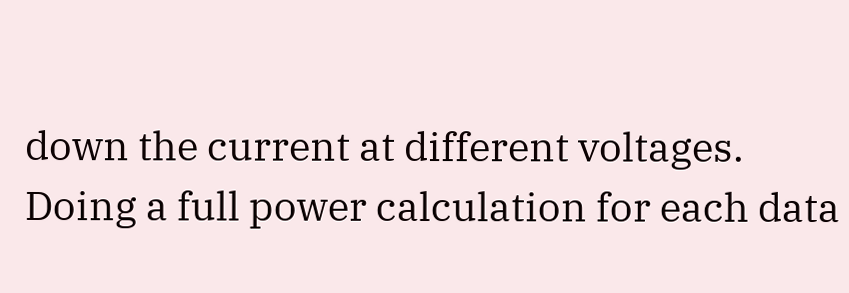down the current at different voltages. Doing a full power calculation for each data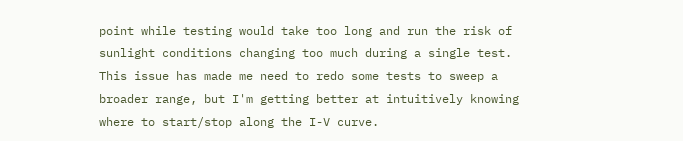point while testing would take too long and run the risk of sunlight conditions changing too much during a single test. This issue has made me need to redo some tests to sweep a broader range, but I'm getting better at intuitively knowing where to start/stop along the I-V curve.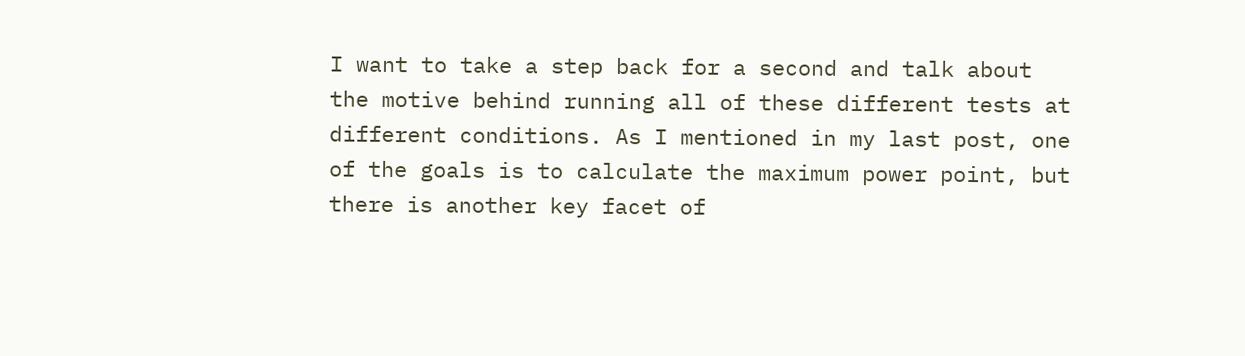I want to take a step back for a second and talk about the motive behind running all of these different tests at different conditions. As I mentioned in my last post, one of the goals is to calculate the maximum power point, but there is another key facet of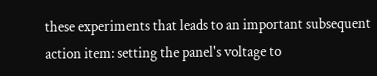these experiments that leads to an important subsequent action item: setting the panel's voltage to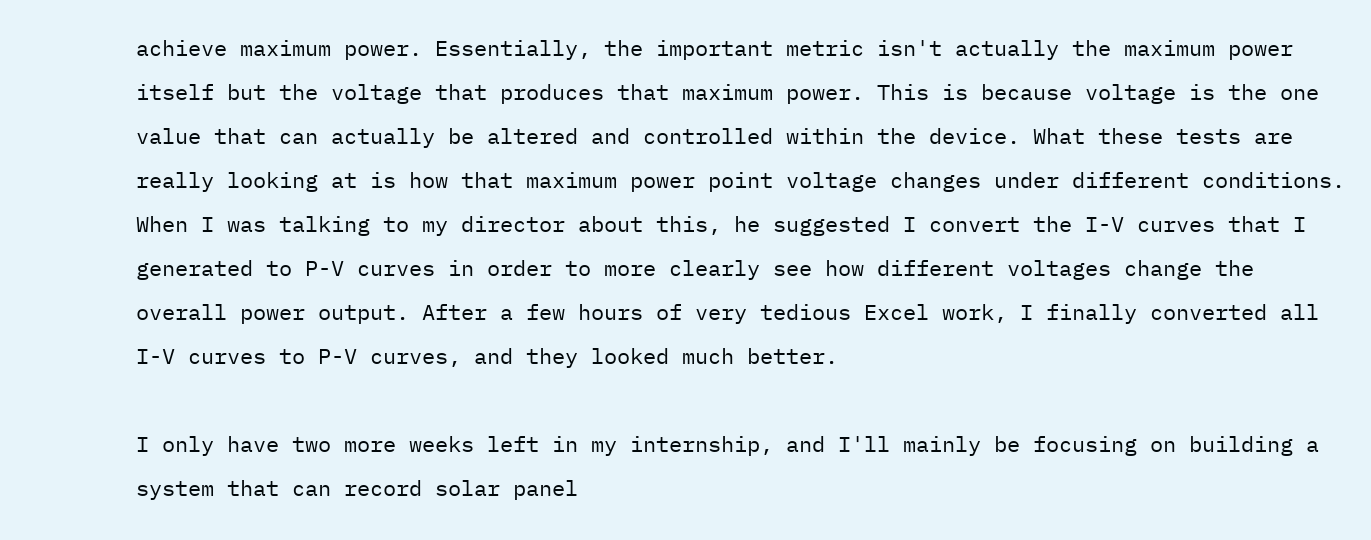achieve maximum power. Essentially, the important metric isn't actually the maximum power itself but the voltage that produces that maximum power. This is because voltage is the one value that can actually be altered and controlled within the device. What these tests are really looking at is how that maximum power point voltage changes under different conditions. When I was talking to my director about this, he suggested I convert the I-V curves that I generated to P-V curves in order to more clearly see how different voltages change the overall power output. After a few hours of very tedious Excel work, I finally converted all I-V curves to P-V curves, and they looked much better.

I only have two more weeks left in my internship, and I'll mainly be focusing on building a system that can record solar panel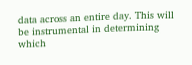data across an entire day. This will be instrumental in determining which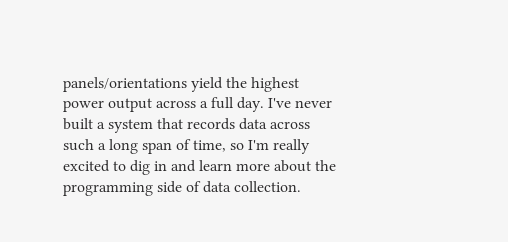panels/orientations yield the highest power output across a full day. I've never built a system that records data across such a long span of time, so I'm really excited to dig in and learn more about the programming side of data collection.